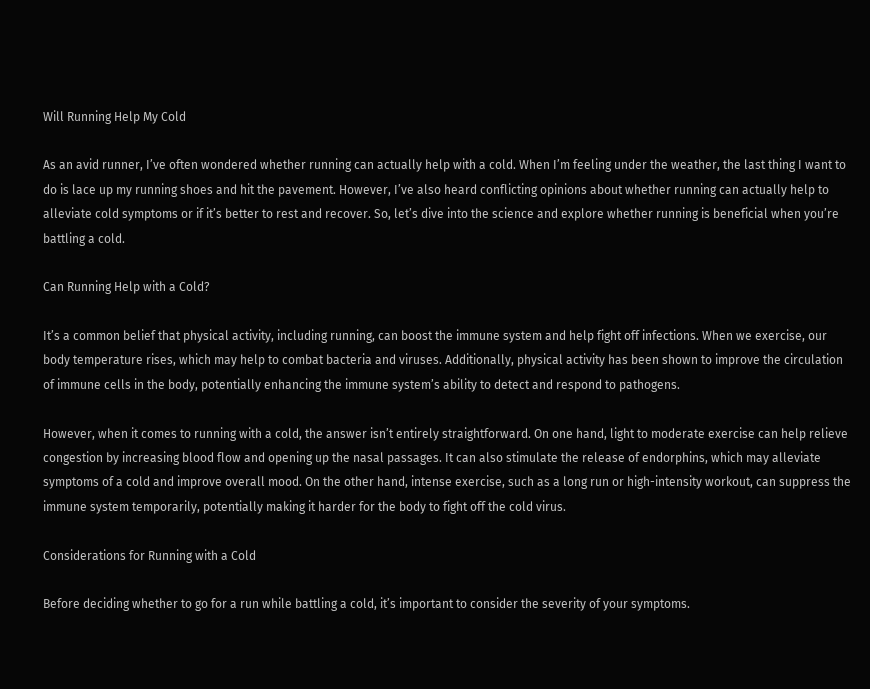Will Running Help My Cold

As an avid runner, I’ve often wondered whether running can actually help with a cold. When I’m feeling under the weather, the last thing I want to do is lace up my running shoes and hit the pavement. However, I’ve also heard conflicting opinions about whether running can actually help to alleviate cold symptoms or if it’s better to rest and recover. So, let’s dive into the science and explore whether running is beneficial when you’re battling a cold.

Can Running Help with a Cold?

It’s a common belief that physical activity, including running, can boost the immune system and help fight off infections. When we exercise, our body temperature rises, which may help to combat bacteria and viruses. Additionally, physical activity has been shown to improve the circulation of immune cells in the body, potentially enhancing the immune system’s ability to detect and respond to pathogens.

However, when it comes to running with a cold, the answer isn’t entirely straightforward. On one hand, light to moderate exercise can help relieve congestion by increasing blood flow and opening up the nasal passages. It can also stimulate the release of endorphins, which may alleviate symptoms of a cold and improve overall mood. On the other hand, intense exercise, such as a long run or high-intensity workout, can suppress the immune system temporarily, potentially making it harder for the body to fight off the cold virus.

Considerations for Running with a Cold

Before deciding whether to go for a run while battling a cold, it’s important to consider the severity of your symptoms.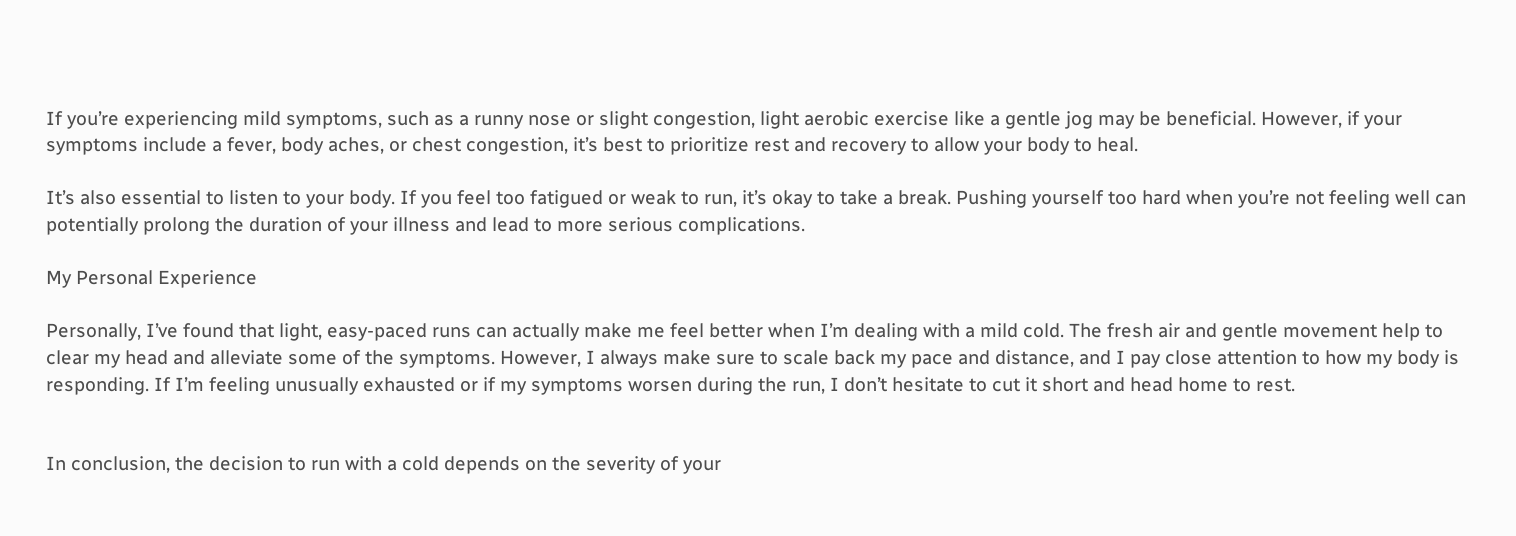If you’re experiencing mild symptoms, such as a runny nose or slight congestion, light aerobic exercise like a gentle jog may be beneficial. However, if your symptoms include a fever, body aches, or chest congestion, it’s best to prioritize rest and recovery to allow your body to heal.

It’s also essential to listen to your body. If you feel too fatigued or weak to run, it’s okay to take a break. Pushing yourself too hard when you’re not feeling well can potentially prolong the duration of your illness and lead to more serious complications.

My Personal Experience

Personally, I’ve found that light, easy-paced runs can actually make me feel better when I’m dealing with a mild cold. The fresh air and gentle movement help to clear my head and alleviate some of the symptoms. However, I always make sure to scale back my pace and distance, and I pay close attention to how my body is responding. If I’m feeling unusually exhausted or if my symptoms worsen during the run, I don’t hesitate to cut it short and head home to rest.


In conclusion, the decision to run with a cold depends on the severity of your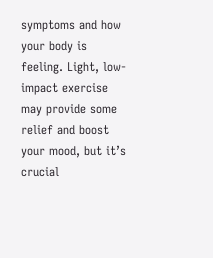symptoms and how your body is feeling. Light, low-impact exercise may provide some relief and boost your mood, but it’s crucial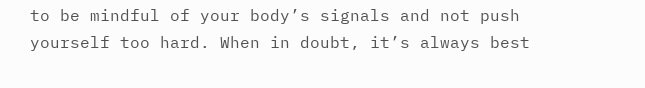to be mindful of your body’s signals and not push yourself too hard. When in doubt, it’s always best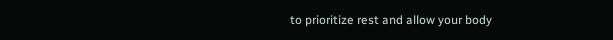to prioritize rest and allow your body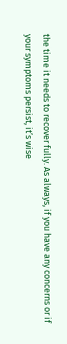the time it needs to recover fully. As always, if you have any concerns or if your symptoms persist, it’s wise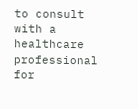to consult with a healthcare professional for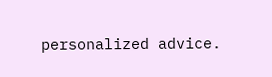personalized advice.